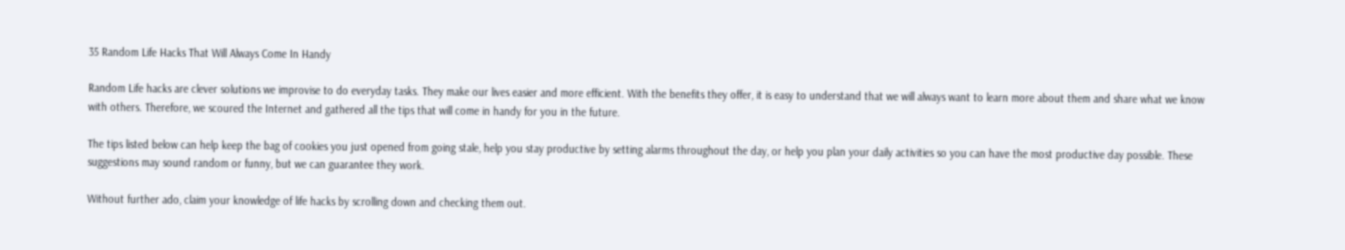35 Random Life Hacks That Will Always Come In Handy

Random Life hacks are clever solutions we improvise to do everyday tasks. They make our lives easier and more efficient. With the benefits they offer, it is easy to understand that we will always want to learn more about them and share what we know with others. Therefore, we scoured the Internet and gathered all the tips that will come in handy for you in the future.

The tips listed below can help keep the bag of cookies you just opened from going stale, help you stay productive by setting alarms throughout the day, or help you plan your daily activities so you can have the most productive day possible. These suggestions may sound random or funny, but we can guarantee they work.

Without further ado, claim your knowledge of life hacks by scrolling down and checking them out.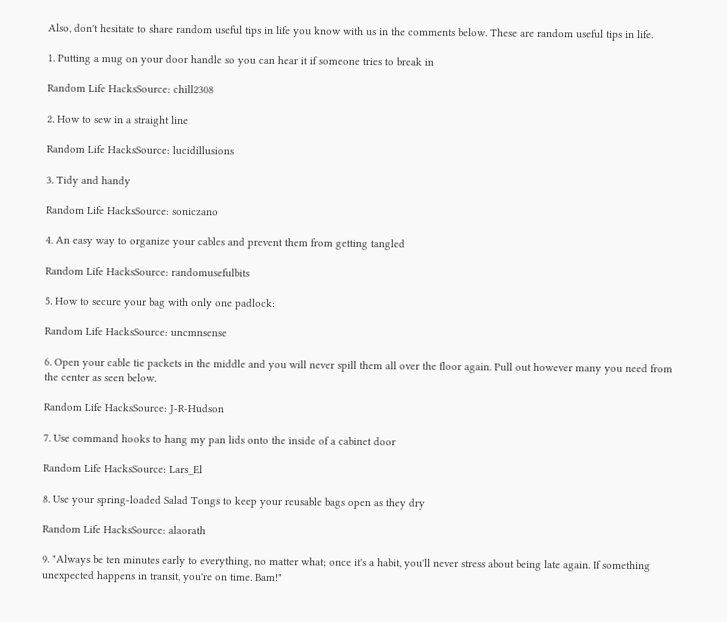Also, don't hesitate to share random useful tips in life you know with us in the comments below. These are random useful tips in life.

1. Putting a mug on your door handle so you can hear it if someone tries to break in

Random Life HacksSource: chill2308

2. How to sew in a straight line

Random Life HacksSource: lucidillusions

3. Tidy and handy

Random Life HacksSource: soniczano

4. An easy way to organize your cables and prevent them from getting tangled

Random Life HacksSource: randomusefulbits

5. How to secure your bag with only one padlock:

Random Life HacksSource: uncmnsense

6. Open your cable tie packets in the middle and you will never spill them all over the floor again. Pull out however many you need from the center as seen below.

Random Life HacksSource: J-R-Hudson

7. Use command hooks to hang my pan lids onto the inside of a cabinet door

Random Life HacksSource: Lars_El

8. Use your spring-loaded Salad Tongs to keep your reusable bags open as they dry

Random Life HacksSource: alaorath

9. "Always be ten minutes early to everything, no matter what; once it's a habit, you'll never stress about being late again. If something unexpected happens in transit, you're on time. Bam!"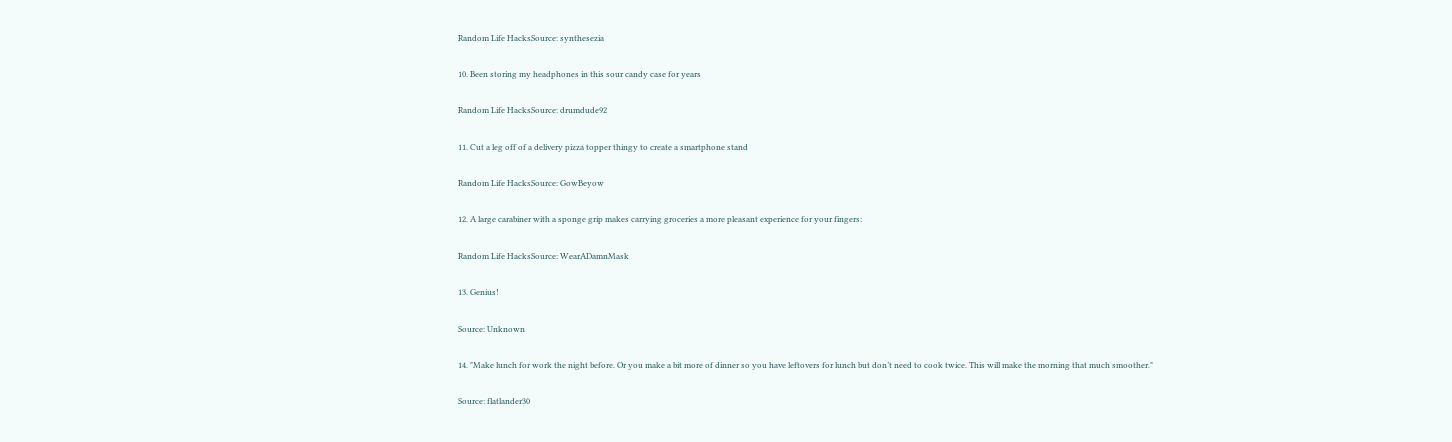Random Life HacksSource: synthesezia

10. Been storing my headphones in this sour candy case for years

Random Life HacksSource: drumdude92

11. Cut a leg off of a delivery pizza topper thingy to create a smartphone stand

Random Life HacksSource: GowBeyow

12. A large carabiner with a sponge grip makes carrying groceries a more pleasant experience for your fingers:

Random Life HacksSource: WearADamnMask

13. Genius!

Source: Unknown

14. "Make lunch for work the night before. Or you make a bit more of dinner so you have leftovers for lunch but don’t need to cook twice. This will make the morning that much smoother."

Source: flatlander30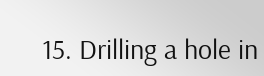15. Drilling a hole in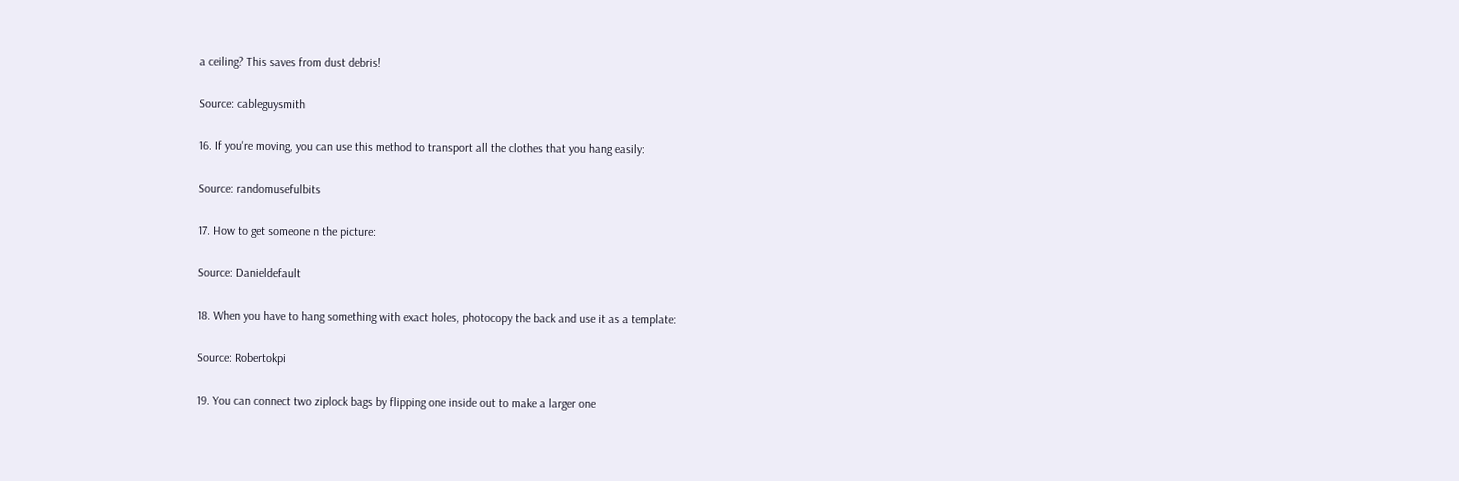a ceiling? This saves from dust debris!

Source: cableguysmith

16. If you're moving, you can use this method to transport all the clothes that you hang easily:

Source: randomusefulbits

17. How to get someone n the picture:

Source: Danieldefault

18. When you have to hang something with exact holes, photocopy the back and use it as a template:

Source: Robertokpi

19. You can connect two ziplock bags by flipping one inside out to make a larger one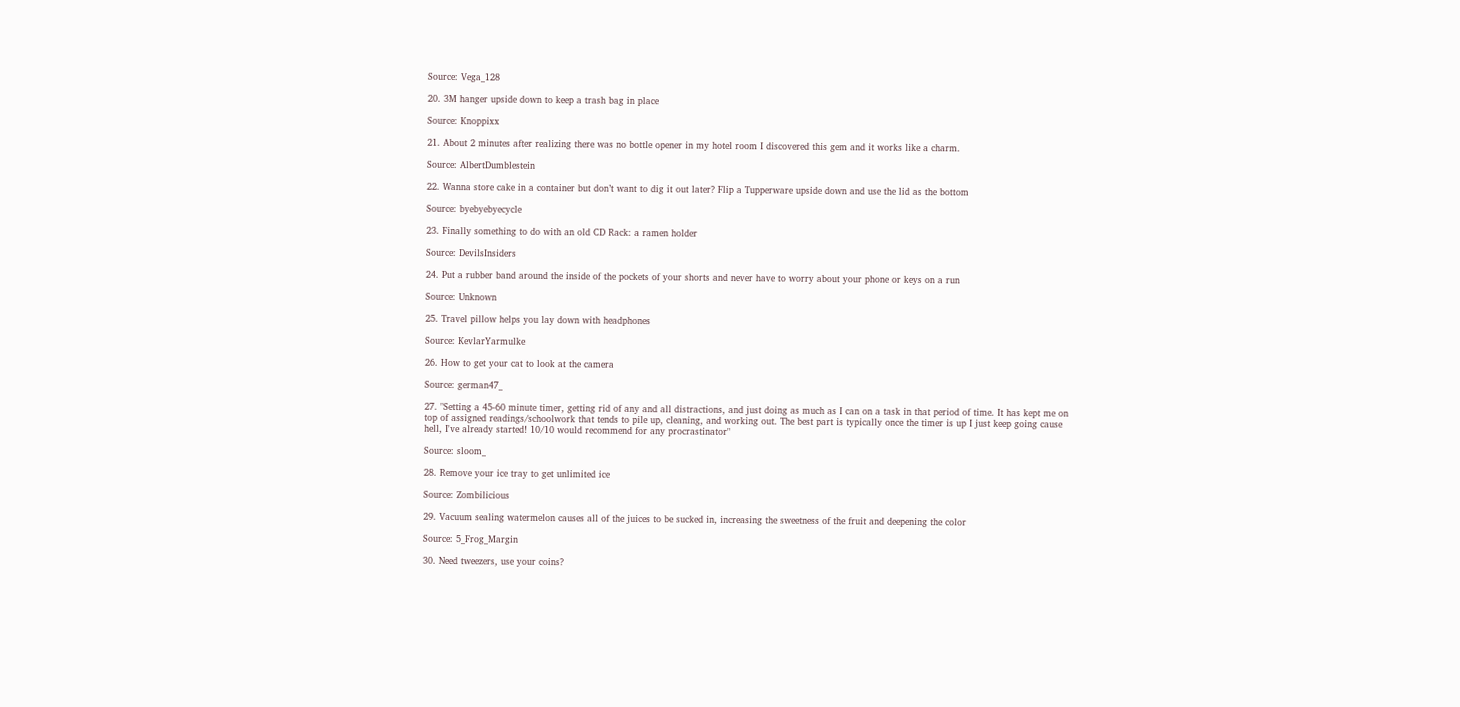Source: Vega_128

20. 3M hanger upside down to keep a trash bag in place

Source: Knoppixx

21. About 2 minutes after realizing there was no bottle opener in my hotel room I discovered this gem and it works like a charm.

Source: AlbertDumblestein

22. Wanna store cake in a container but don’t want to dig it out later? Flip a Tupperware upside down and use the lid as the bottom

Source: byebyebyecycle

23. Finally something to do with an old CD Rack: a ramen holder

Source: DevilsInsiders

24. Put a rubber band around the inside of the pockets of your shorts and never have to worry about your phone or keys on a run

Source: Unknown

25. Travel pillow helps you lay down with headphones

Source: KevlarYarmulke

26. How to get your cat to look at the camera

Source: german47_

27. "Setting a 45-60 minute timer, getting rid of any and all distractions, and just doing as much as I can on a task in that period of time. It has kept me on top of assigned readings/schoolwork that tends to pile up, cleaning, and working out. The best part is typically once the timer is up I just keep going cause hell, I've already started! 10/10 would recommend for any procrastinator"

Source: sloom_

28. Remove your ice tray to get unlimited ice

Source: Zombilicious

29. Vacuum sealing watermelon causes all of the juices to be sucked in, increasing the sweetness of the fruit and deepening the color

Source: 5_Frog_Margin

30. Need tweezers, use your coins?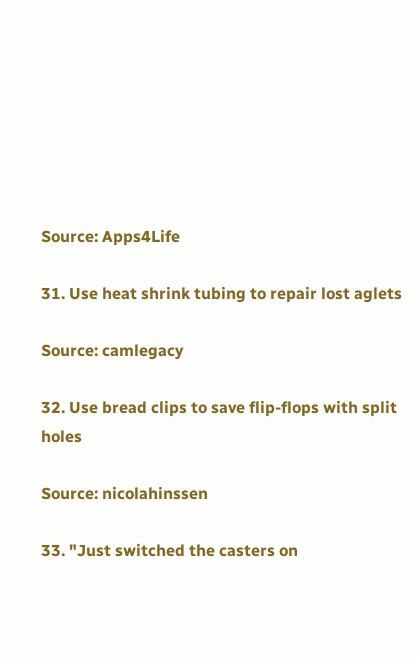Source: Apps4Life

31. Use heat shrink tubing to repair lost aglets

Source: camlegacy

32. Use bread clips to save flip-flops with split holes

Source: nicolahinssen

33. "Just switched the casters on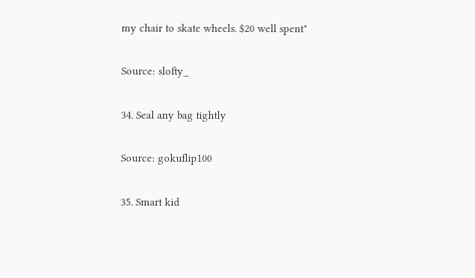my chair to skate wheels. $20 well spent"

Source: slofty_

34. Seal any bag tightly

Source: gokuflip100

35. Smart kid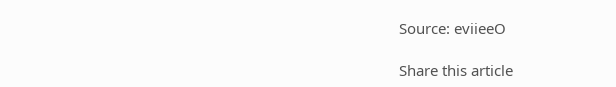Source: eviieeO

Share this article